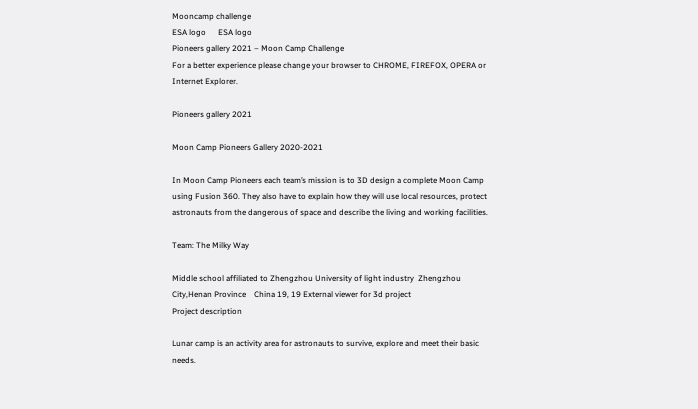Mooncamp challenge
ESA logo      ESA logo
Pioneers gallery 2021 – Moon Camp Challenge
For a better experience please change your browser to CHROME, FIREFOX, OPERA or Internet Explorer.

Pioneers gallery 2021

Moon Camp Pioneers Gallery 2020-2021

In Moon Camp Pioneers each team’s mission is to 3D design a complete Moon Camp using Fusion 360. They also have to explain how they will use local resources, protect astronauts from the dangerous of space and describe the living and working facilities.

Team: The Milky Way

Middle school affiliated to Zhengzhou University of light industry  Zhengzhou City,Henan Province    China 19, 19 External viewer for 3d project
Project description

Lunar camp is an activity area for astronauts to survive, explore and meet their basic needs.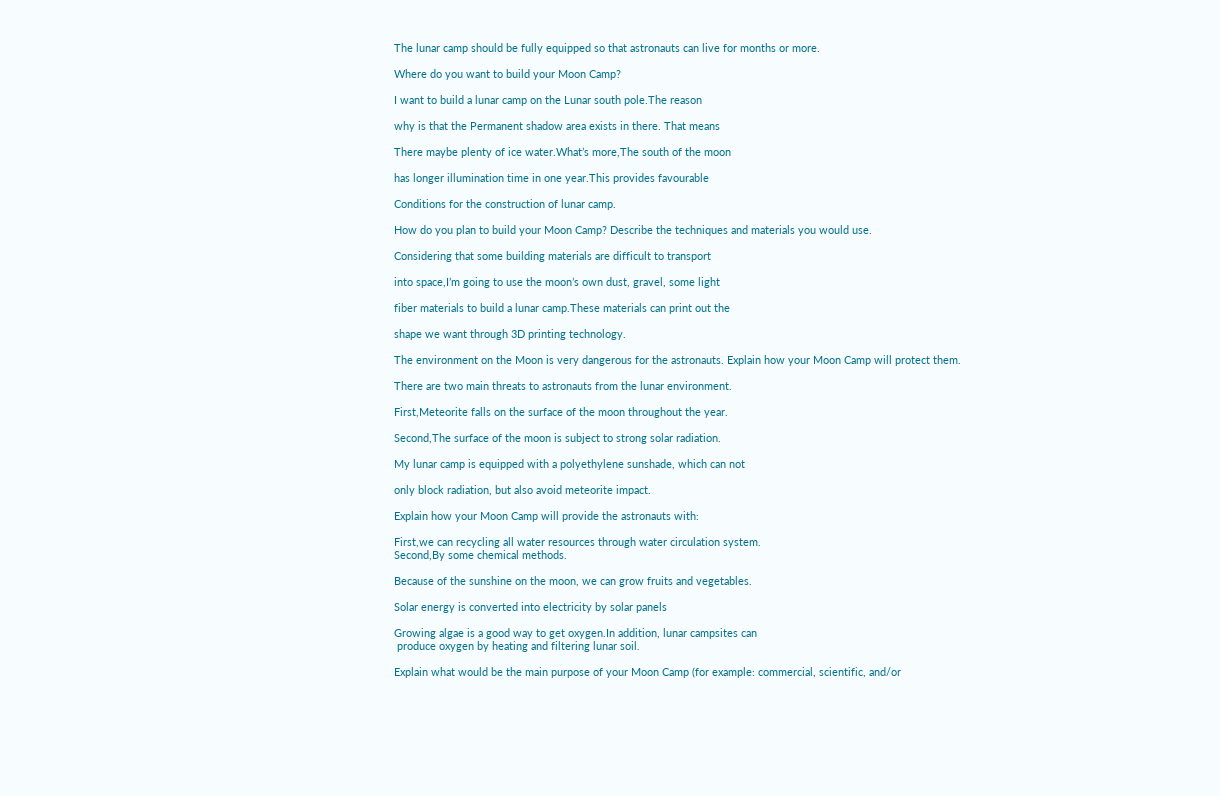The lunar camp should be fully equipped so that astronauts can live for months or more.

Where do you want to build your Moon Camp?

I want to build a lunar camp on the Lunar south pole.The reason

why is that the Permanent shadow area exists in there. That means

There maybe plenty of ice water.What’s more,The south of the moon

has longer illumination time in one year.This provides favourable

Conditions for the construction of lunar camp.

How do you plan to build your Moon Camp? Describe the techniques and materials you would use.

Considering that some building materials are difficult to transport

into space,I’m going to use the moon’s own dust, gravel, some light

fiber materials to build a lunar camp.These materials can print out the

shape we want through 3D printing technology.

The environment on the Moon is very dangerous for the astronauts. Explain how your Moon Camp will protect them.

There are two main threats to astronauts from the lunar environment.

First,Meteorite falls on the surface of the moon throughout the year.

Second,The surface of the moon is subject to strong solar radiation.

My lunar camp is equipped with a polyethylene sunshade, which can not

only block radiation, but also avoid meteorite impact.

Explain how your Moon Camp will provide the astronauts with:

First,we can recycling all water resources through water circulation system.
Second,By some chemical methods.

Because of the sunshine on the moon, we can grow fruits and vegetables.

Solar energy is converted into electricity by solar panels

Growing algae is a good way to get oxygen.In addition, lunar campsites can
 produce oxygen by heating and filtering lunar soil.

Explain what would be the main purpose of your Moon Camp (for example: commercial, scientific, and/or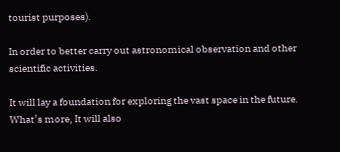tourist purposes).

In order to better carry out astronomical observation and other scientific activities.

It will lay a foundation for exploring the vast space in the future. What’s more, It will also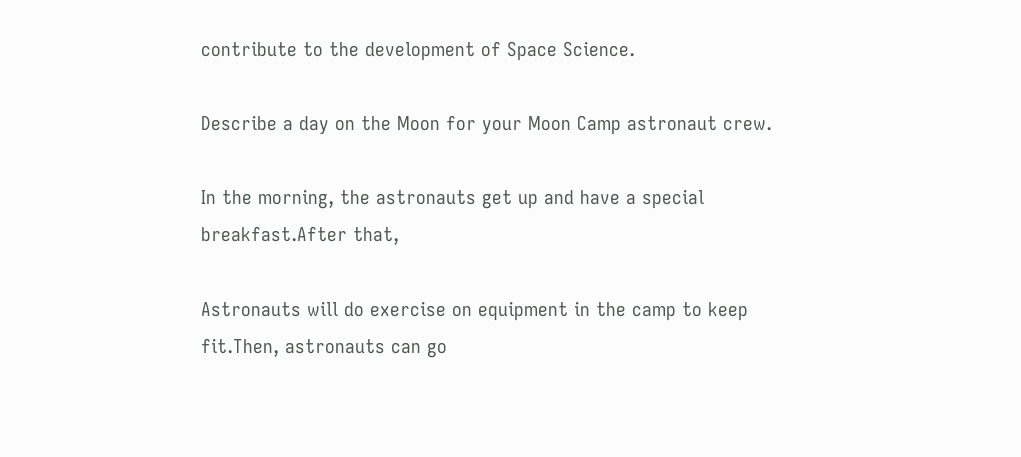contribute to the development of Space Science.

Describe a day on the Moon for your Moon Camp astronaut crew.

In the morning, the astronauts get up and have a special breakfast.After that,

Astronauts will do exercise on equipment in the camp to keep fit.Then, astronauts can go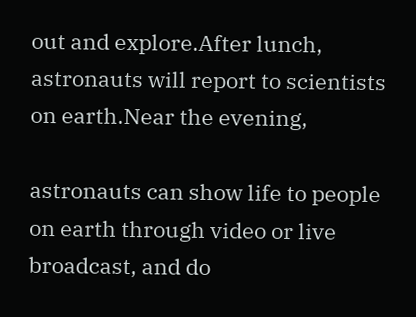out and explore.After lunch, astronauts will report to scientists on earth.Near the evening,

astronauts can show life to people on earth through video or live broadcast, and do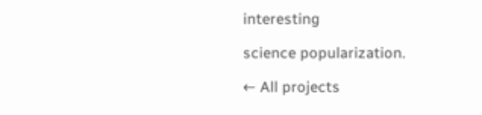interesting

science popularization.

← All projects